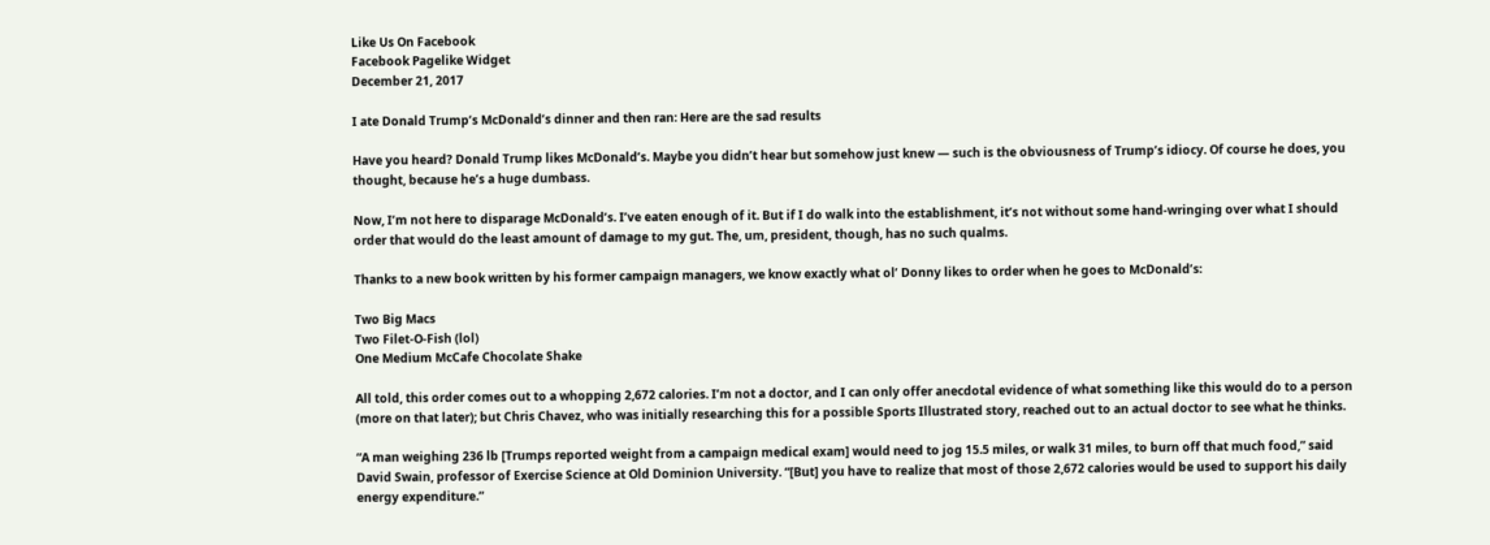Like Us On Facebook
Facebook Pagelike Widget
December 21, 2017

I ate Donald Trump’s McDonald’s dinner and then ran: Here are the sad results

Have you heard? Donald Trump likes McDonald’s. Maybe you didn’t hear but somehow just knew — such is the obviousness of Trump’s idiocy. Of course he does, you thought, because he’s a huge dumbass.

Now, I’m not here to disparage McDonald’s. I’ve eaten enough of it. But if I do walk into the establishment, it’s not without some hand-wringing over what I should order that would do the least amount of damage to my gut. The, um, president, though, has no such qualms.

Thanks to a new book written by his former campaign managers, we know exactly what ol’ Donny likes to order when he goes to McDonald’s:

Two Big Macs
Two Filet-O-Fish (lol)
One Medium McCafe Chocolate Shake

All told, this order comes out to a whopping 2,672 calories. I’m not a doctor, and I can only offer anecdotal evidence of what something like this would do to a person (more on that later); but Chris Chavez, who was initially researching this for a possible Sports Illustrated story, reached out to an actual doctor to see what he thinks.

“A man weighing 236 lb [Trumps reported weight from a campaign medical exam] would need to jog 15.5 miles, or walk 31 miles, to burn off that much food,” said David Swain, professor of Exercise Science at Old Dominion University. “[But] you have to realize that most of those 2,672 calories would be used to support his daily energy expenditure.”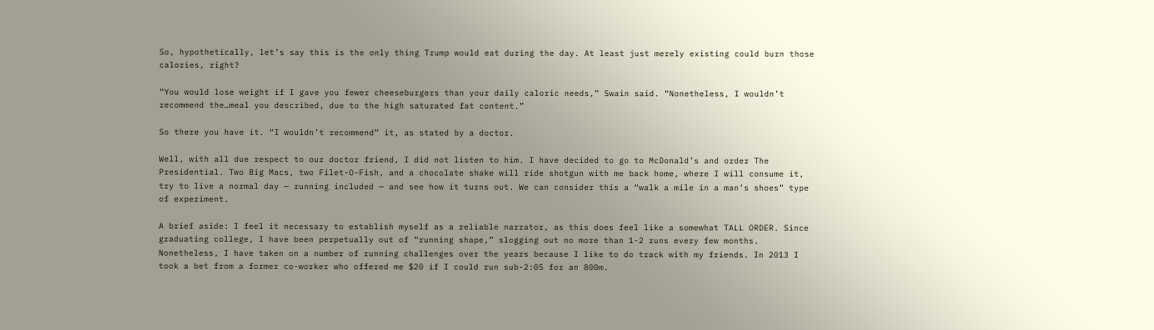So, hypothetically, let’s say this is the only thing Trump would eat during the day. At least just merely existing could burn those calories, right?

“You would lose weight if I gave you fewer cheeseburgers than your daily caloric needs,” Swain said. “Nonetheless, I wouldn’t recommend the…meal you described, due to the high saturated fat content.”

So there you have it. “I wouldn’t recommend” it, as stated by a doctor.

Well, with all due respect to our doctor friend, I did not listen to him. I have decided to go to McDonald’s and order The Presidential. Two Big Macs, two Filet-O-Fish, and a chocolate shake will ride shotgun with me back home, where I will consume it, try to live a normal day — running included — and see how it turns out. We can consider this a “walk a mile in a man’s shoes” type of experiment.

A brief aside: I feel it necessary to establish myself as a reliable narrator, as this does feel like a somewhat TALL ORDER. Since graduating college, I have been perpetually out of “running shape,” slogging out no more than 1-2 runs every few months. Nonetheless, I have taken on a number of running challenges over the years because I like to do track with my friends. In 2013 I took a bet from a former co-worker who offered me $20 if I could run sub-2:05 for an 800m.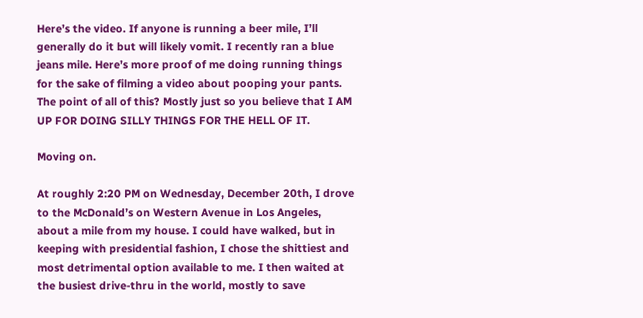Here’s the video. If anyone is running a beer mile, I’ll generally do it but will likely vomit. I recently ran a blue jeans mile. Here’s more proof of me doing running things for the sake of filming a video about pooping your pants. The point of all of this? Mostly just so you believe that I AM UP FOR DOING SILLY THINGS FOR THE HELL OF IT.

Moving on.

At roughly 2:20 PM on Wednesday, December 20th, I drove to the McDonald’s on Western Avenue in Los Angeles, about a mile from my house. I could have walked, but in keeping with presidential fashion, I chose the shittiest and most detrimental option available to me. I then waited at the busiest drive-thru in the world, mostly to save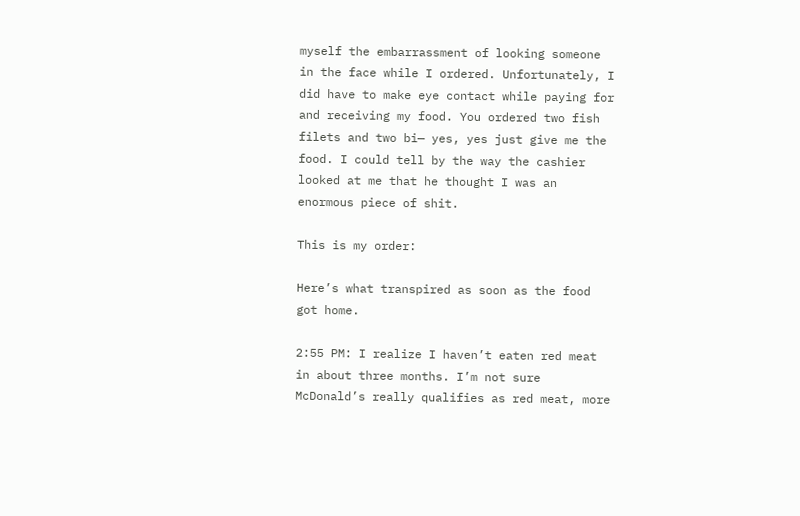myself the embarrassment of looking someone in the face while I ordered. Unfortunately, I did have to make eye contact while paying for and receiving my food. You ordered two fish filets and two bi— yes, yes just give me the food. I could tell by the way the cashier looked at me that he thought I was an enormous piece of shit.

This is my order:

Here’s what transpired as soon as the food got home.

2:55 PM: I realize I haven’t eaten red meat in about three months. I’m not sure McDonald’s really qualifies as red meat, more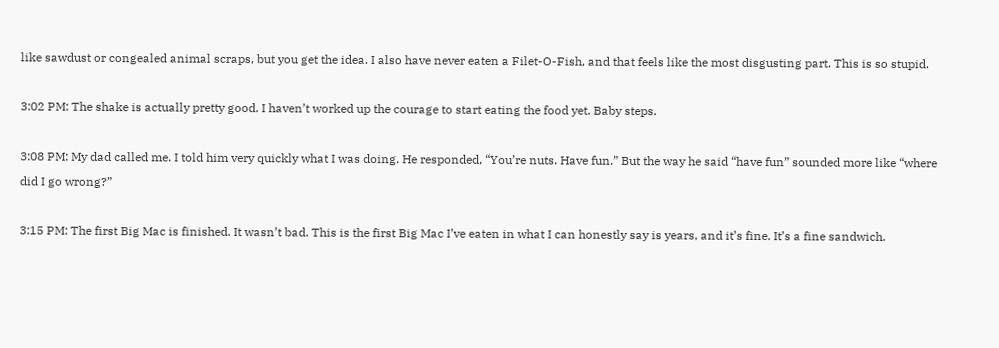like sawdust or congealed animal scraps, but you get the idea. I also have never eaten a Filet-O-Fish, and that feels like the most disgusting part. This is so stupid.

3:02 PM: The shake is actually pretty good. I haven’t worked up the courage to start eating the food yet. Baby steps.

3:08 PM: My dad called me. I told him very quickly what I was doing. He responded, “You’re nuts. Have fun.” But the way he said “have fun” sounded more like “where did I go wrong?”

3:15 PM: The first Big Mac is finished. It wasn’t bad. This is the first Big Mac I’ve eaten in what I can honestly say is years, and it’s fine. It’s a fine sandwich.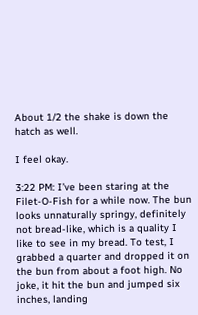About 1/2 the shake is down the hatch as well.

I feel okay.

3:22 PM: I’ve been staring at the Filet-O-Fish for a while now. The bun looks unnaturally springy, definitely not bread-like, which is a quality I like to see in my bread. To test, I grabbed a quarter and dropped it on the bun from about a foot high. No joke, it hit the bun and jumped six inches, landing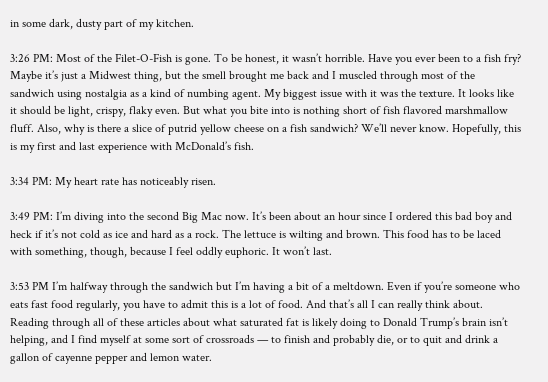in some dark, dusty part of my kitchen.

3:26 PM: Most of the Filet-O-Fish is gone. To be honest, it wasn’t horrible. Have you ever been to a fish fry? Maybe it’s just a Midwest thing, but the smell brought me back and I muscled through most of the sandwich using nostalgia as a kind of numbing agent. My biggest issue with it was the texture. It looks like it should be light, crispy, flaky even. But what you bite into is nothing short of fish flavored marshmallow fluff. Also, why is there a slice of putrid yellow cheese on a fish sandwich? We’ll never know. Hopefully, this is my first and last experience with McDonald’s fish.

3:34 PM: My heart rate has noticeably risen.

3:49 PM: I’m diving into the second Big Mac now. It’s been about an hour since I ordered this bad boy and heck if it’s not cold as ice and hard as a rock. The lettuce is wilting and brown. This food has to be laced with something, though, because I feel oddly euphoric. It won’t last.

3:53 PM I’m halfway through the sandwich but I’m having a bit of a meltdown. Even if you’re someone who eats fast food regularly, you have to admit this is a lot of food. And that’s all I can really think about. Reading through all of these articles about what saturated fat is likely doing to Donald Trump’s brain isn’t helping, and I find myself at some sort of crossroads — to finish and probably die, or to quit and drink a gallon of cayenne pepper and lemon water.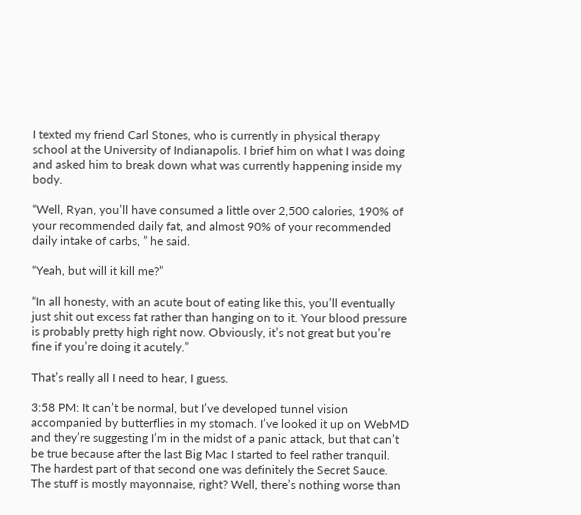I texted my friend Carl Stones, who is currently in physical therapy school at the University of Indianapolis. I brief him on what I was doing and asked him to break down what was currently happening inside my body.

“Well, Ryan, you’ll have consumed a little over 2,500 calories, 190% of your recommended daily fat, and almost 90% of your recommended daily intake of carbs, ” he said.

“Yeah, but will it kill me?”

“In all honesty, with an acute bout of eating like this, you’ll eventually just shit out excess fat rather than hanging on to it. Your blood pressure is probably pretty high right now. Obviously, it’s not great but you’re fine if you’re doing it acutely.”

That’s really all I need to hear, I guess.

3:58 PM: It can’t be normal, but I’ve developed tunnel vision accompanied by butterflies in my stomach. I’ve looked it up on WebMD and they’re suggesting I’m in the midst of a panic attack, but that can’t be true because after the last Big Mac I started to feel rather tranquil. The hardest part of that second one was definitely the Secret Sauce. The stuff is mostly mayonnaise, right? Well, there’s nothing worse than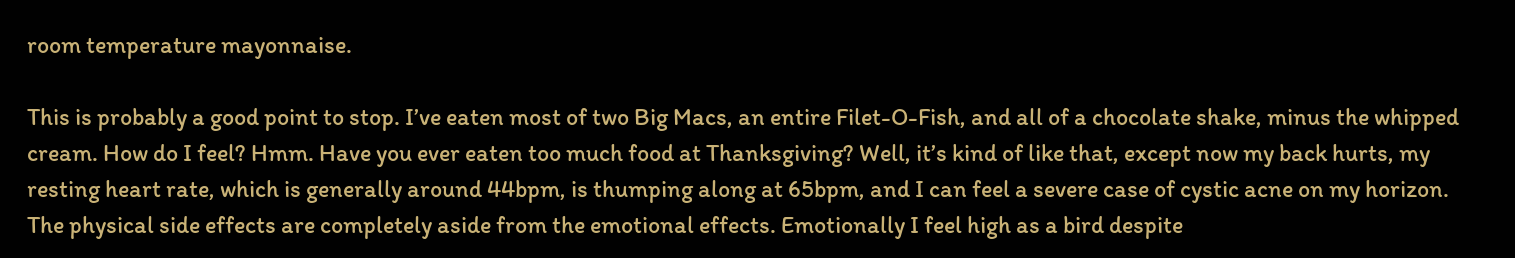room temperature mayonnaise.

This is probably a good point to stop. I’ve eaten most of two Big Macs, an entire Filet-O-Fish, and all of a chocolate shake, minus the whipped cream. How do I feel? Hmm. Have you ever eaten too much food at Thanksgiving? Well, it’s kind of like that, except now my back hurts, my resting heart rate, which is generally around 44bpm, is thumping along at 65bpm, and I can feel a severe case of cystic acne on my horizon. The physical side effects are completely aside from the emotional effects. Emotionally I feel high as a bird despite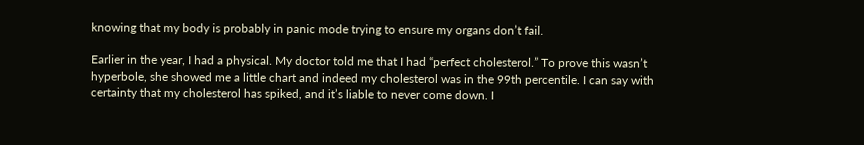knowing that my body is probably in panic mode trying to ensure my organs don’t fail.

Earlier in the year, I had a physical. My doctor told me that I had “perfect cholesterol.” To prove this wasn’t hyperbole, she showed me a little chart and indeed my cholesterol was in the 99th percentile. I can say with certainty that my cholesterol has spiked, and it’s liable to never come down. I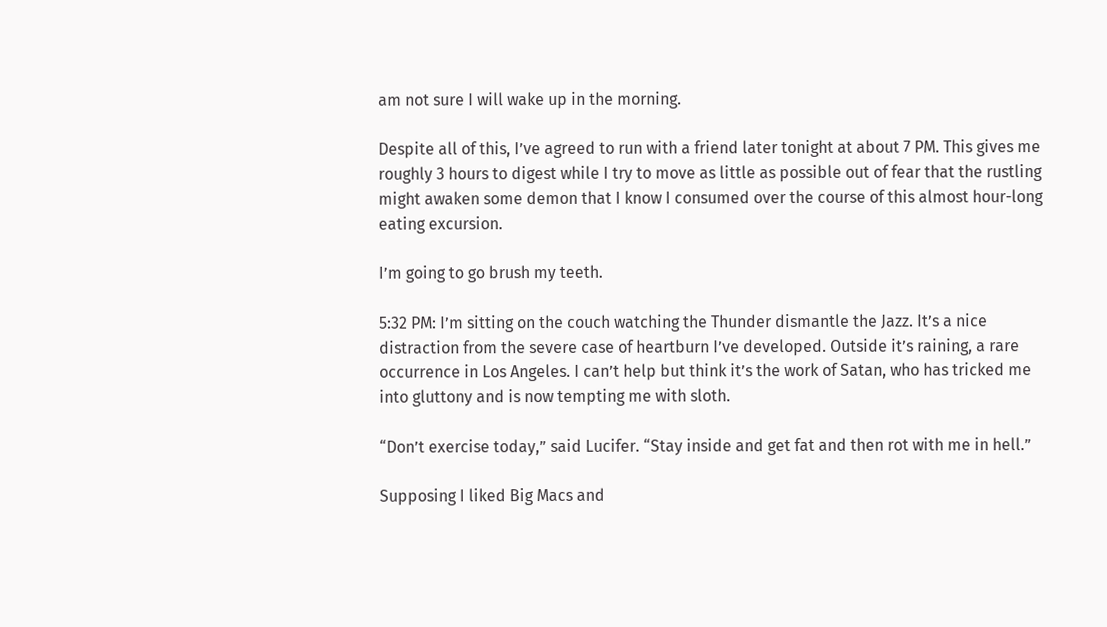am not sure I will wake up in the morning.

Despite all of this, I’ve agreed to run with a friend later tonight at about 7 PM. This gives me roughly 3 hours to digest while I try to move as little as possible out of fear that the rustling might awaken some demon that I know I consumed over the course of this almost hour-long eating excursion.

I’m going to go brush my teeth.

5:32 PM: I’m sitting on the couch watching the Thunder dismantle the Jazz. It’s a nice distraction from the severe case of heartburn I’ve developed. Outside it’s raining, a rare occurrence in Los Angeles. I can’t help but think it’s the work of Satan, who has tricked me into gluttony and is now tempting me with sloth.

“Don’t exercise today,” said Lucifer. “Stay inside and get fat and then rot with me in hell.”

Supposing I liked Big Macs and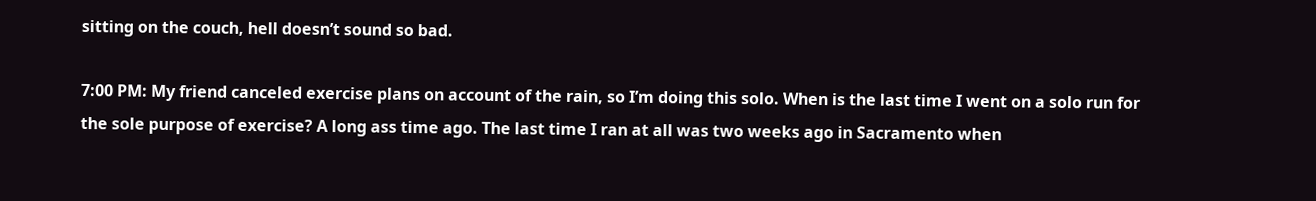sitting on the couch, hell doesn’t sound so bad.

7:00 PM: My friend canceled exercise plans on account of the rain, so I’m doing this solo. When is the last time I went on a solo run for the sole purpose of exercise? A long ass time ago. The last time I ran at all was two weeks ago in Sacramento when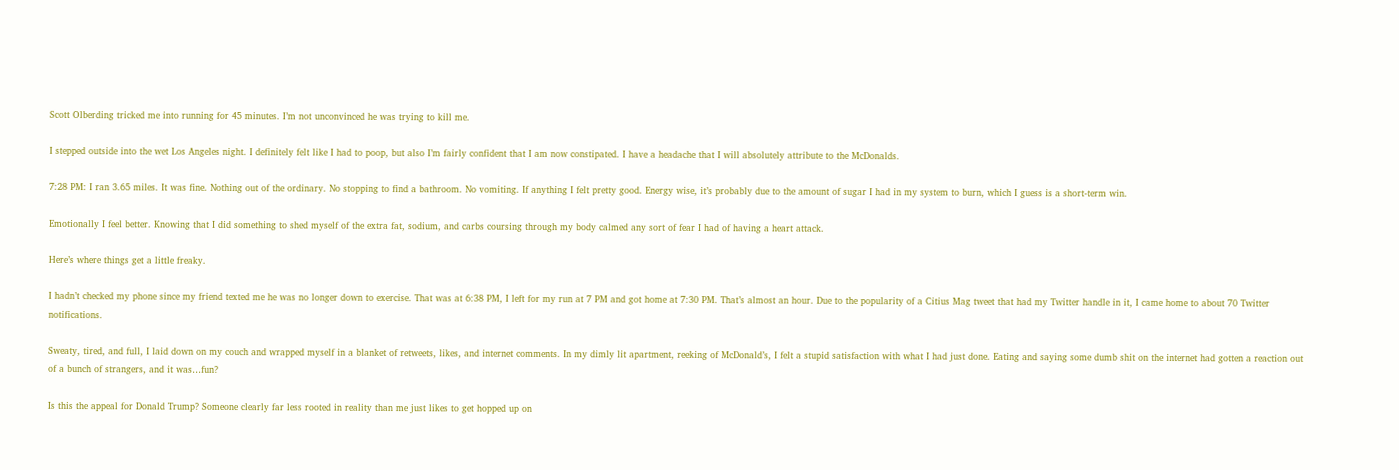Scott Olberding tricked me into running for 45 minutes. I’m not unconvinced he was trying to kill me.

I stepped outside into the wet Los Angeles night. I definitely felt like I had to poop, but also I’m fairly confident that I am now constipated. I have a headache that I will absolutely attribute to the McDonalds.

7:28 PM: I ran 3.65 miles. It was fine. Nothing out of the ordinary. No stopping to find a bathroom. No vomiting. If anything I felt pretty good. Energy wise, it’s probably due to the amount of sugar I had in my system to burn, which I guess is a short-term win.

Emotionally I feel better. Knowing that I did something to shed myself of the extra fat, sodium, and carbs coursing through my body calmed any sort of fear I had of having a heart attack.

Here’s where things get a little freaky.

I hadn’t checked my phone since my friend texted me he was no longer down to exercise. That was at 6:38 PM, I left for my run at 7 PM and got home at 7:30 PM. That’s almost an hour. Due to the popularity of a Citius Mag tweet that had my Twitter handle in it, I came home to about 70 Twitter notifications.

Sweaty, tired, and full, I laid down on my couch and wrapped myself in a blanket of retweets, likes, and internet comments. In my dimly lit apartment, reeking of McDonald’s, I felt a stupid satisfaction with what I had just done. Eating and saying some dumb shit on the internet had gotten a reaction out of a bunch of strangers, and it was…fun?

Is this the appeal for Donald Trump? Someone clearly far less rooted in reality than me just likes to get hopped up on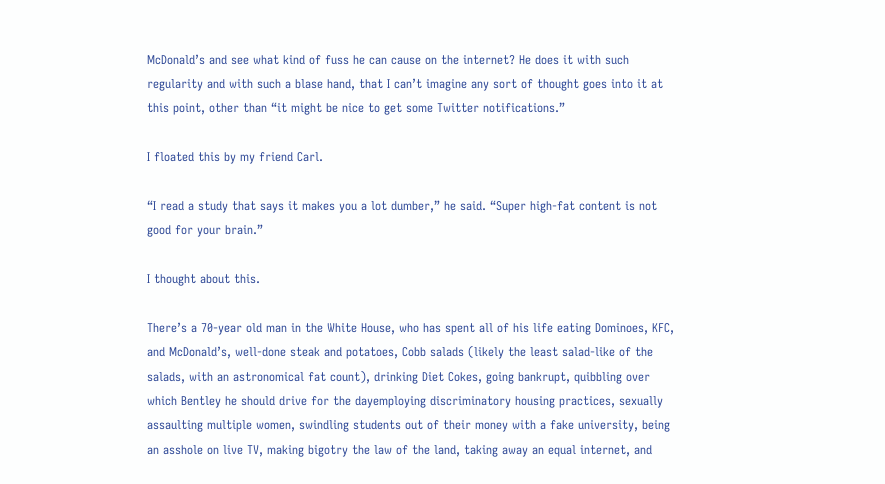McDonald’s and see what kind of fuss he can cause on the internet? He does it with such regularity and with such a blase hand, that I can’t imagine any sort of thought goes into it at this point, other than “it might be nice to get some Twitter notifications.”

I floated this by my friend Carl.

“I read a study that says it makes you a lot dumber,” he said. “Super high-fat content is not good for your brain.”

I thought about this.

There’s a 70-year old man in the White House, who has spent all of his life eating Dominoes, KFC, and McDonald’s, well-done steak and potatoes, Cobb salads (likely the least salad-like of the salads, with an astronomical fat count), drinking Diet Cokes, going bankrupt, quibbling over which Bentley he should drive for the dayemploying discriminatory housing practices, sexually assaulting multiple women, swindling students out of their money with a fake university, being an asshole on live TV, making bigotry the law of the land, taking away an equal internet, and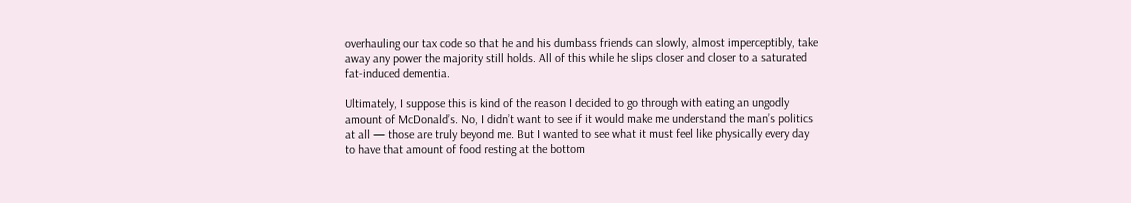overhauling our tax code so that he and his dumbass friends can slowly, almost imperceptibly, take away any power the majority still holds. All of this while he slips closer and closer to a saturated fat-induced dementia.

Ultimately, I suppose this is kind of the reason I decided to go through with eating an ungodly amount of McDonald’s. No, I didn’t want to see if it would make me understand the man’s politics at all — those are truly beyond me. But I wanted to see what it must feel like physically every day to have that amount of food resting at the bottom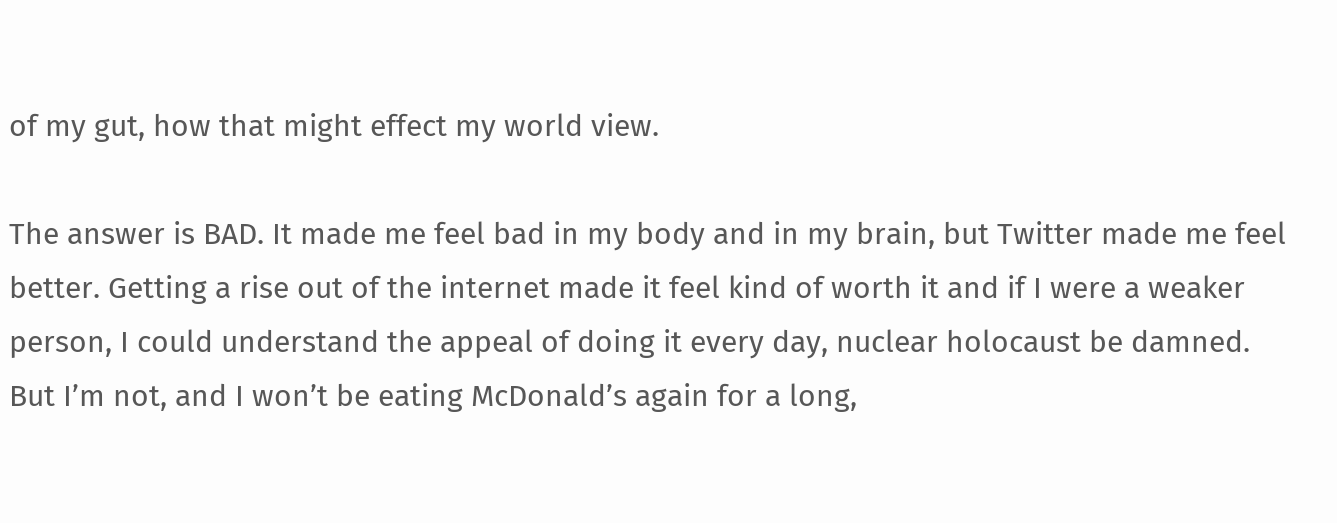of my gut, how that might effect my world view.

The answer is BAD. It made me feel bad in my body and in my brain, but Twitter made me feel better. Getting a rise out of the internet made it feel kind of worth it and if I were a weaker person, I could understand the appeal of doing it every day, nuclear holocaust be damned. But I’m not, and I won’t be eating McDonald’s again for a long,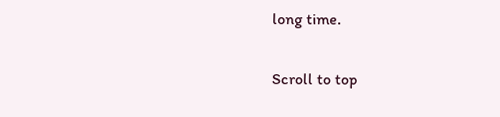long time.

Scroll to top